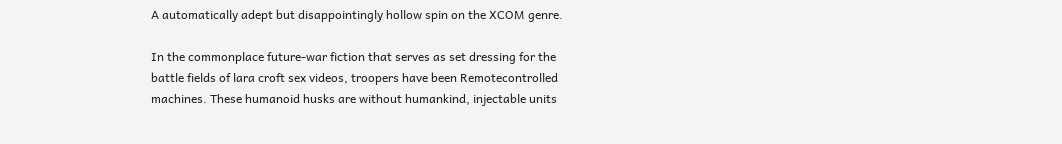A automatically adept but disappointingly hollow spin on the XCOM genre.

In the commonplace future-war fiction that serves as set dressing for the battle fields of lara croft sex videos, troopers have been Remotecontrolled machines. These humanoid husks are without humankind, injectable units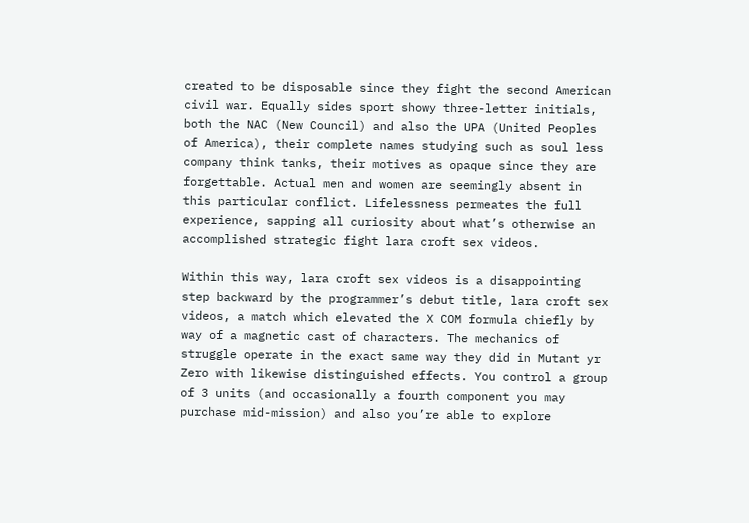created to be disposable since they fight the second American civil war. Equally sides sport showy three-letter initials, both the NAC (New Council) and also the UPA (United Peoples of America), their complete names studying such as soul less company think tanks, their motives as opaque since they are forgettable. Actual men and women are seemingly absent in this particular conflict. Lifelessness permeates the full experience, sapping all curiosity about what’s otherwise an accomplished strategic fight lara croft sex videos.

Within this way, lara croft sex videos is a disappointing step backward by the programmer’s debut title, lara croft sex videos, a match which elevated the X COM formula chiefly by way of a magnetic cast of characters. The mechanics of struggle operate in the exact same way they did in Mutant yr Zero with likewise distinguished effects. You control a group of 3 units (and occasionally a fourth component you may purchase mid-mission) and also you’re able to explore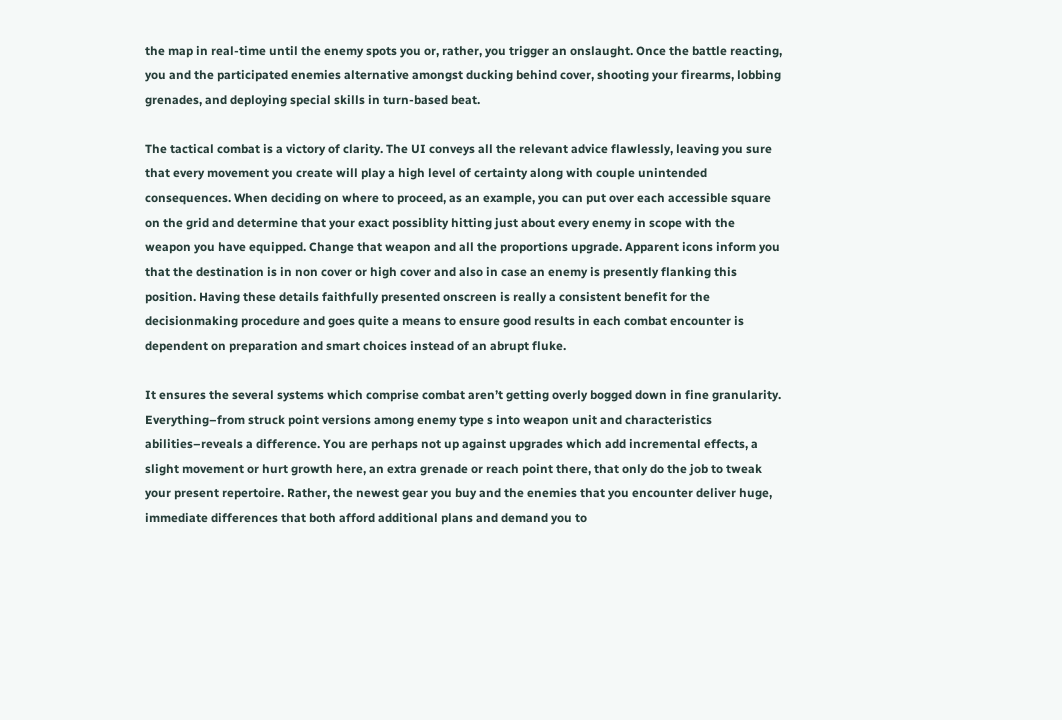the map in real-time until the enemy spots you or, rather, you trigger an onslaught. Once the battle reacting, you and the participated enemies alternative amongst ducking behind cover, shooting your firearms, lobbing grenades, and deploying special skills in turn-based beat.

The tactical combat is a victory of clarity. The UI conveys all the relevant advice flawlessly, leaving you sure that every movement you create will play a high level of certainty along with couple unintended consequences. When deciding on where to proceed, as an example, you can put over each accessible square on the grid and determine that your exact possiblity hitting just about every enemy in scope with the weapon you have equipped. Change that weapon and all the proportions upgrade. Apparent icons inform you that the destination is in non cover or high cover and also in case an enemy is presently flanking this position. Having these details faithfully presented onscreen is really a consistent benefit for the decisionmaking procedure and goes quite a means to ensure good results in each combat encounter is dependent on preparation and smart choices instead of an abrupt fluke.

It ensures the several systems which comprise combat aren’t getting overly bogged down in fine granularity. Everything–from struck point versions among enemy type s into weapon unit and characteristics abilities–reveals a difference. You are perhaps not up against upgrades which add incremental effects, a slight movement or hurt growth here, an extra grenade or reach point there, that only do the job to tweak your present repertoire. Rather, the newest gear you buy and the enemies that you encounter deliver huge, immediate differences that both afford additional plans and demand you to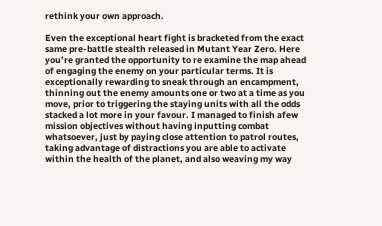rethink your own approach.

Even the exceptional heart fight is bracketed from the exact same pre-battle stealth released in Mutant Year Zero. Here you’re granted the opportunity to re examine the map ahead of engaging the enemy on your particular terms. It is exceptionally rewarding to sneak through an encampment, thinning out the enemy amounts one or two at a time as you move, prior to triggering the staying units with all the odds stacked a lot more in your favour. I managed to finish afew mission objectives without having inputting combat whatsoever, just by paying close attention to patrol routes, taking advantage of distractions you are able to activate within the health of the planet, and also weaving my way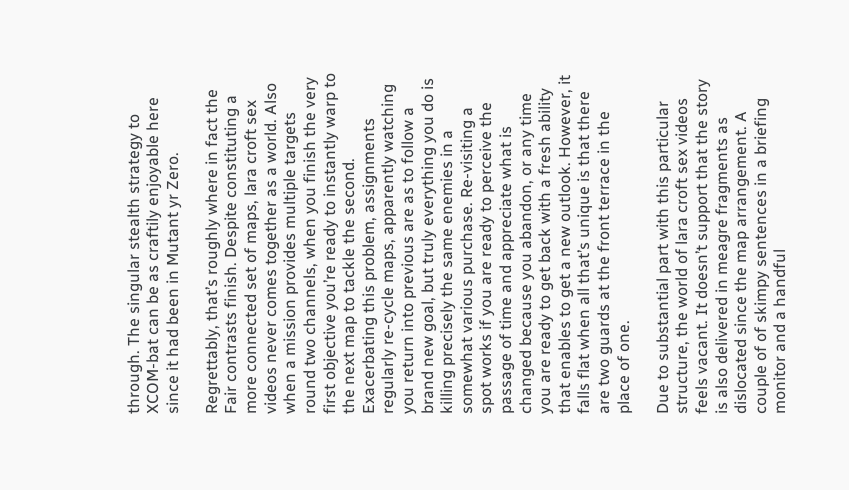through. The singular stealth strategy to XCOM-bat can be as craftily enjoyable here since it had been in Mutant yr Zero.

Regrettably, that’s roughly where in fact the Fair contrasts finish. Despite constituting a more connected set of maps, lara croft sex videos never comes together as a world. Also when a mission provides multiple targets round two channels, when you finish the very first objective you’re ready to instantly warp to the next map to tackle the second. Exacerbating this problem, assignments regularly re-cycle maps, apparently watching you return into previous are as to follow a brand new goal, but truly everything you do is killing precisely the same enemies in a somewhat various purchase. Re-visiting a spot works if you are ready to perceive the passage of time and appreciate what is changed because you abandon, or any time you are ready to get back with a fresh ability that enables to get a new outlook. However, it falls flat when all that’s unique is that there are two guards at the front terrace in the place of one.

Due to substantial part with this particular structure, the world of lara croft sex videos feels vacant. It doesn’t support that the story is also delivered in meagre fragments as dislocated since the map arrangement. A couple of of skimpy sentences in a briefing monitor and a handful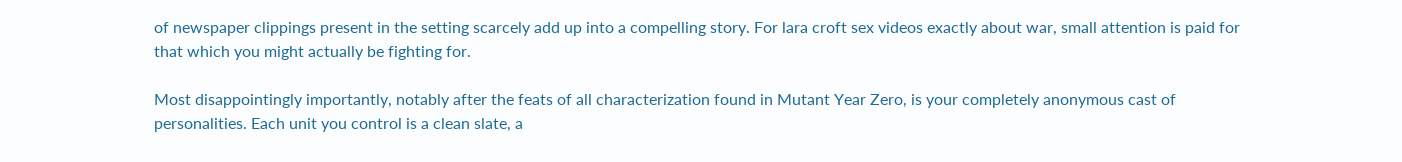of newspaper clippings present in the setting scarcely add up into a compelling story. For lara croft sex videos exactly about war, small attention is paid for that which you might actually be fighting for.

Most disappointingly importantly, notably after the feats of all characterization found in Mutant Year Zero, is your completely anonymous cast of personalities. Each unit you control is a clean slate, a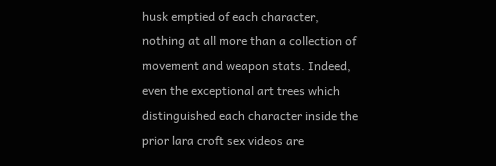husk emptied of each character, nothing at all more than a collection of movement and weapon stats. Indeed, even the exceptional art trees which distinguished each character inside the prior lara croft sex videos are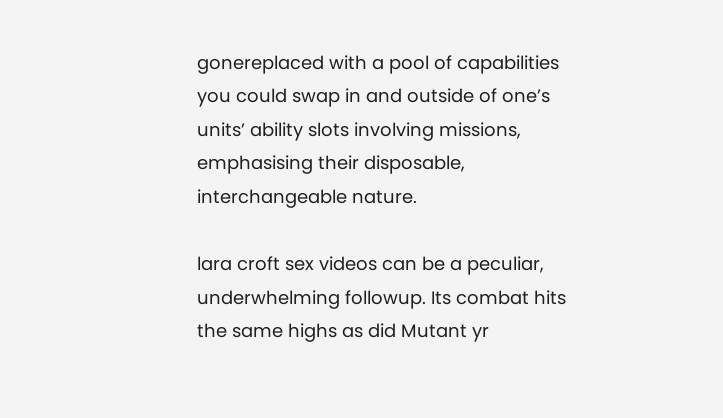gonereplaced with a pool of capabilities you could swap in and outside of one’s units’ ability slots involving missions, emphasising their disposable, interchangeable nature.

lara croft sex videos can be a peculiar, underwhelming followup. Its combat hits the same highs as did Mutant yr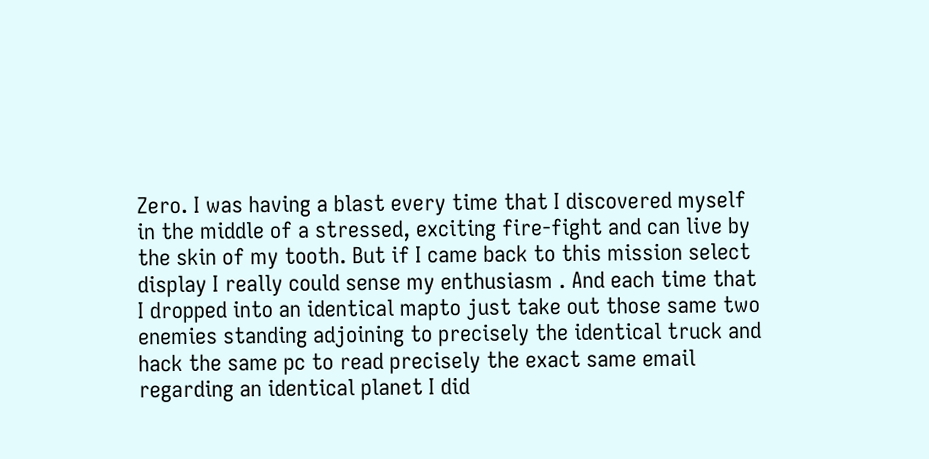Zero. I was having a blast every time that I discovered myself in the middle of a stressed, exciting fire-fight and can live by the skin of my tooth. But if I came back to this mission select display I really could sense my enthusiasm . And each time that I dropped into an identical mapto just take out those same two enemies standing adjoining to precisely the identical truck and hack the same pc to read precisely the exact same email regarding an identical planet I did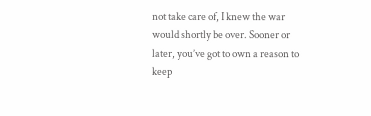not take care of, I knew the war would shortly be over. Sooner or later, you’ve got to own a reason to keep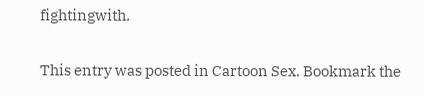fightingwith.

This entry was posted in Cartoon Sex. Bookmark the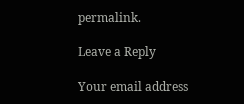permalink.

Leave a Reply

Your email address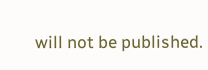will not be published.